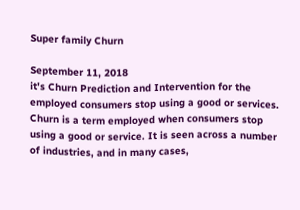Super family Churn

September 11, 2018
it's Churn Prediction and Intervention for the employed consumers stop using a good or services.
Churn is a term employed when consumers stop using a good or service. It is seen across a number of industries, and in many cases,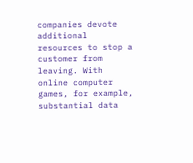companies devote additional resources to stop a customer from leaving. With online computer games, for example, substantial data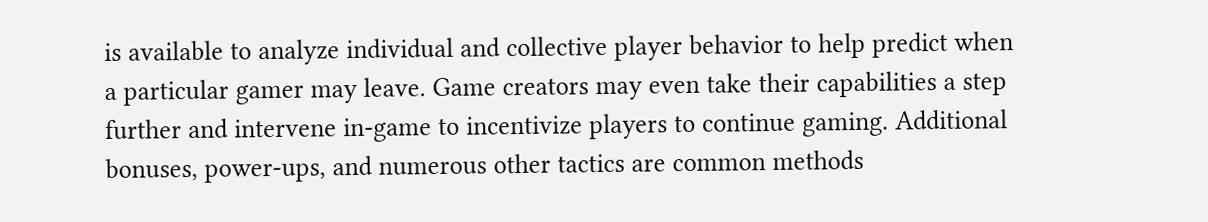is available to analyze individual and collective player behavior to help predict when a particular gamer may leave. Game creators may even take their capabilities a step further and intervene in-game to incentivize players to continue gaming. Additional bonuses, power-ups, and numerous other tactics are common methods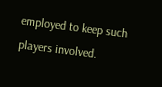employed to keep such players involved.